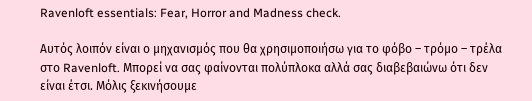Ravenloft essentials: Fear, Horror and Madness check.

Αυτός λοιπόν είναι ο μηχανισμός που θα χρησιμοποιήσω για το φόβο – τρόμο – τρέλα στο Ravenloft. Μπορεί να σας φαίνονται πολύπλοκα αλλά σας διαβεβαιώνω ότι δεν είναι έτσι. Μόλις ξεκινήσουμε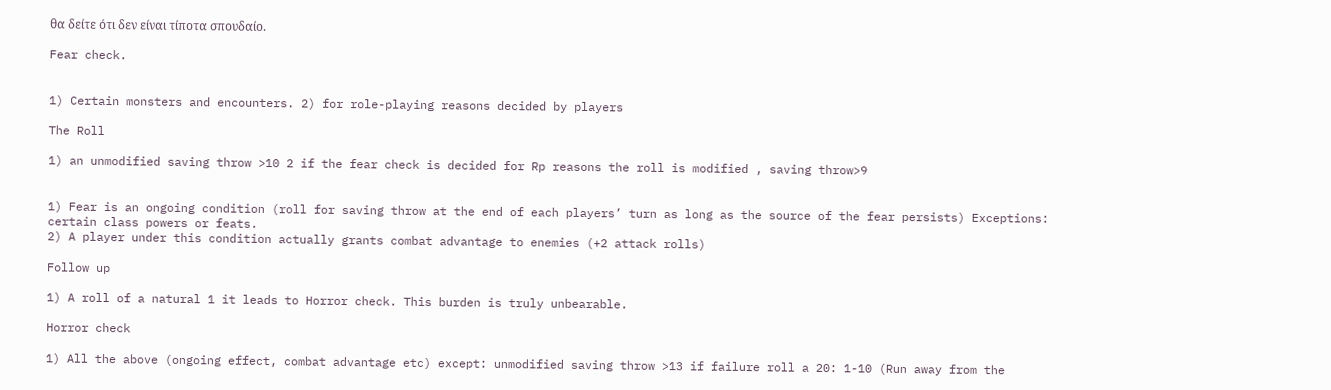θα δείτε ότι δεν είναι τίποτα σπουδαίο.

Fear check.


1) Certain monsters and encounters. 2) for role-playing reasons decided by players

The Roll

1) an unmodified saving throw >10 2 if the fear check is decided for Rp reasons the roll is modified , saving throw>9


1) Fear is an ongoing condition (roll for saving throw at the end of each players’ turn as long as the source of the fear persists) Exceptions: certain class powers or feats.
2) A player under this condition actually grants combat advantage to enemies (+2 attack rolls)

Follow up

1) A roll of a natural 1 it leads to Horror check. This burden is truly unbearable.

Horror check

1) All the above (ongoing effect, combat advantage etc) except: unmodified saving throw >13 if failure roll a 20: 1-10 (Run away from the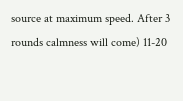source at maximum speed. After 3 rounds calmness will come) 11-20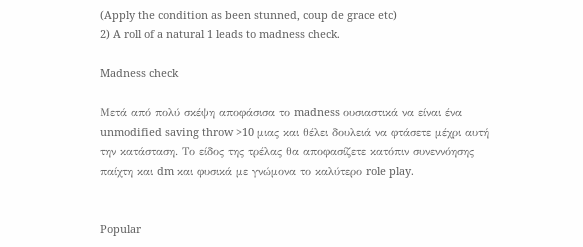(Apply the condition as been stunned, coup de grace etc)
2) A roll of a natural 1 leads to madness check.

Madness check

Μετά από πολύ σκέψη αποφάσισα το madness ουσιαστικά να είναι ένα unmodified saving throw >10 μιας και θέλει δουλειά να φτάσετε μέχρι αυτή την κατάσταση. Το είδος της τρέλας θα αποφασίζετε κατόπιν συνεννόησης παίχτη και dm και φυσικά με γνώμονα το καλύτερο role play.


Popular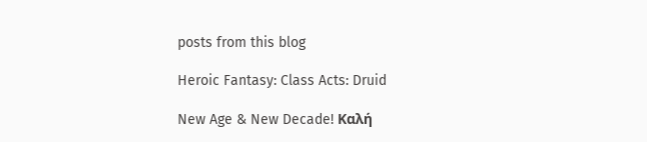posts from this blog

Heroic Fantasy: Class Acts: Druid

New Age & New Decade! Καλή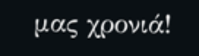μας χρονιά!